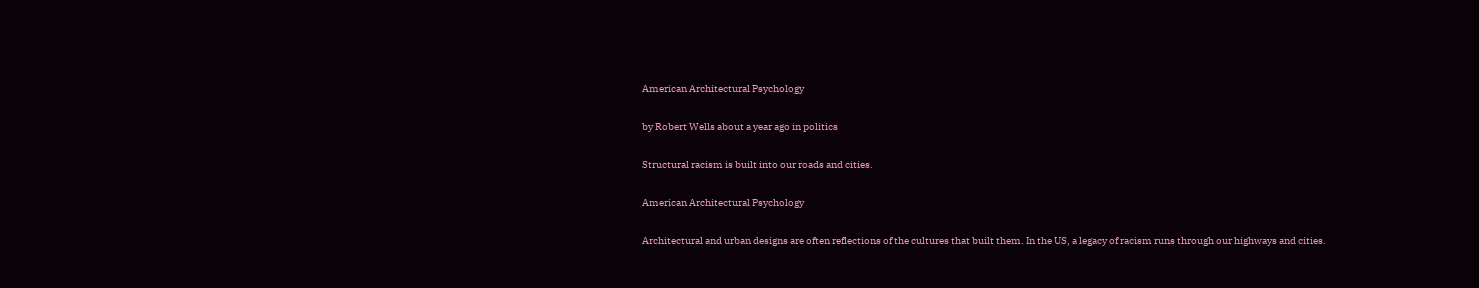American Architectural Psychology

by Robert Wells about a year ago in politics

Structural racism is built into our roads and cities.

American Architectural Psychology

Architectural and urban designs are often reflections of the cultures that built them. In the US, a legacy of racism runs through our highways and cities.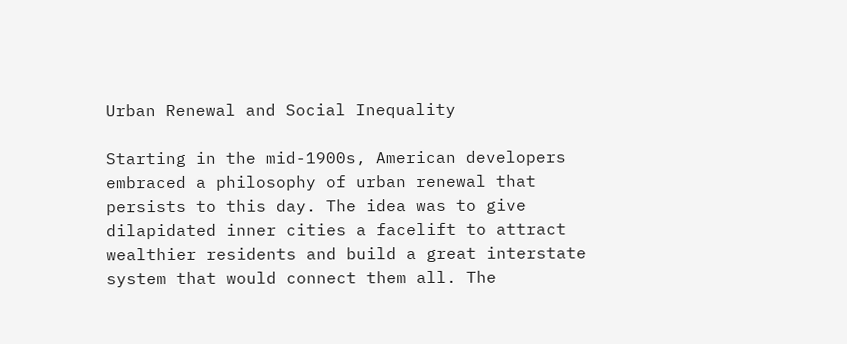Urban Renewal and Social Inequality

Starting in the mid-1900s, American developers embraced a philosophy of urban renewal that persists to this day. The idea was to give dilapidated inner cities a facelift to attract wealthier residents and build a great interstate system that would connect them all. The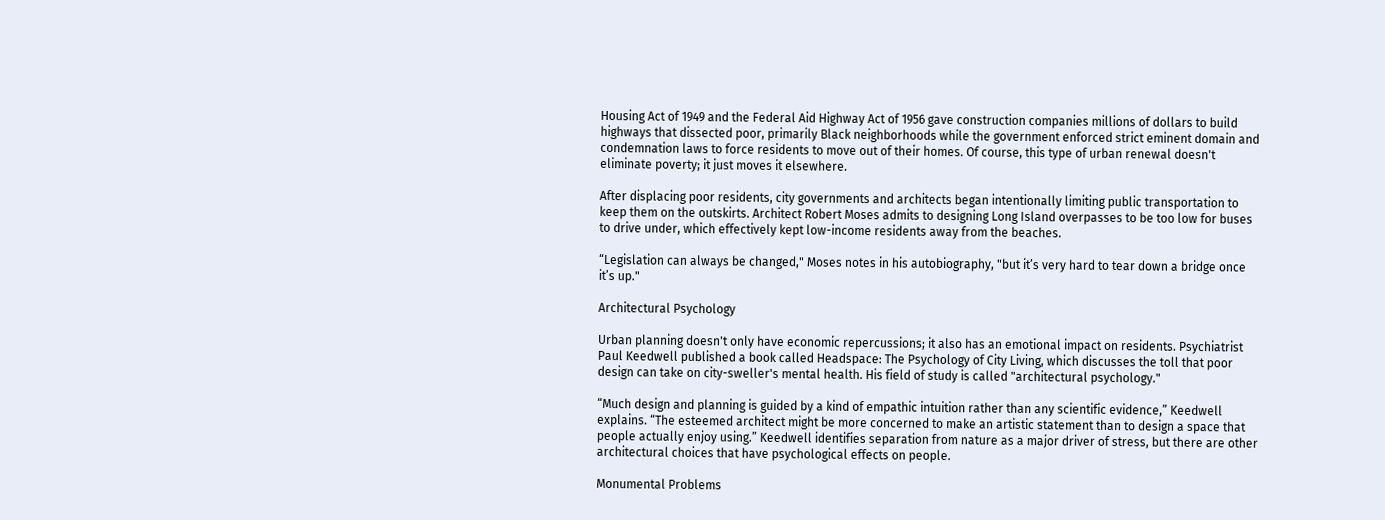Housing Act of 1949 and the Federal Aid Highway Act of 1956 gave construction companies millions of dollars to build highways that dissected poor, primarily Black neighborhoods while the government enforced strict eminent domain and condemnation laws to force residents to move out of their homes. Of course, this type of urban renewal doesn't eliminate poverty; it just moves it elsewhere.

After displacing poor residents, city governments and architects began intentionally limiting public transportation to keep them on the outskirts. Architect Robert Moses admits to designing Long Island overpasses to be too low for buses to drive under, which effectively kept low-income residents away from the beaches.

“Legislation can always be changed," Moses notes in his autobiography, "but it’s very hard to tear down a bridge once it’s up."

Architectural Psychology

Urban planning doesn't only have economic repercussions; it also has an emotional impact on residents. Psychiatrist Paul Keedwell published a book called Headspace: The Psychology of City Living, which discusses the toll that poor design can take on city-sweller's mental health. His field of study is called "architectural psychology."

“Much design and planning is guided by a kind of empathic intuition rather than any scientific evidence,” Keedwell explains. “The esteemed architect might be more concerned to make an artistic statement than to design a space that people actually enjoy using.” Keedwell identifies separation from nature as a major driver of stress, but there are other architectural choices that have psychological effects on people.

Monumental Problems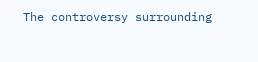The controversy surrounding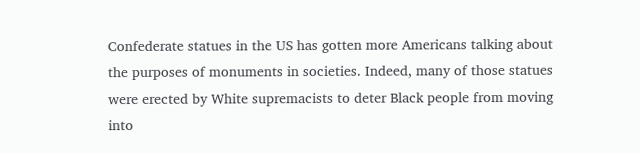Confederate statues in the US has gotten more Americans talking about the purposes of monuments in societies. Indeed, many of those statues were erected by White supremacists to deter Black people from moving into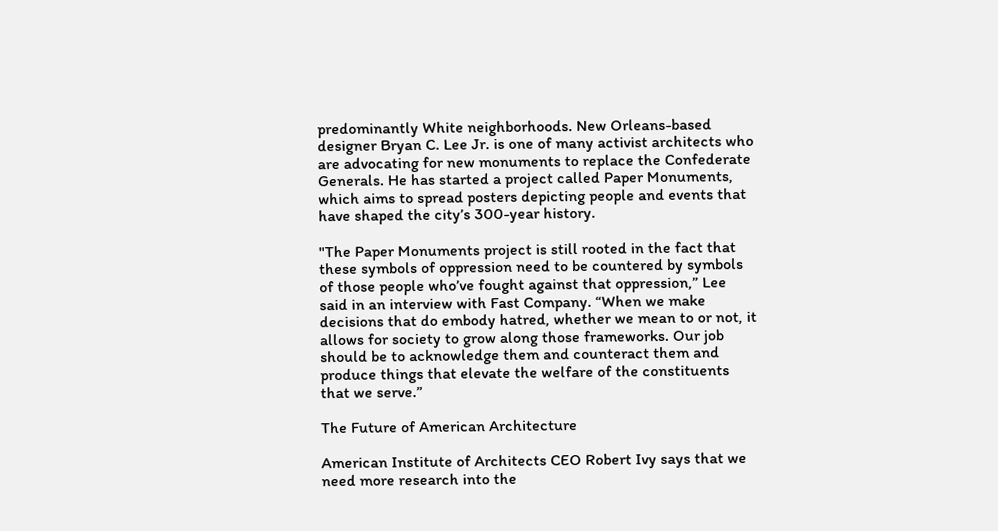predominantly White neighborhoods. New Orleans-based designer Bryan C. Lee Jr. is one of many activist architects who are advocating for new monuments to replace the Confederate Generals. He has started a project called Paper Monuments, which aims to spread posters depicting people and events that have shaped the city’s 300-year history.

"The Paper Monuments project is still rooted in the fact that these symbols of oppression need to be countered by symbols of those people who’ve fought against that oppression,” Lee said in an interview with Fast Company. “When we make decisions that do embody hatred, whether we mean to or not, it allows for society to grow along those frameworks. Our job should be to acknowledge them and counteract them and produce things that elevate the welfare of the constituents that we serve.”

The Future of American Architecture

American Institute of Architects CEO Robert Ivy says that we need more research into the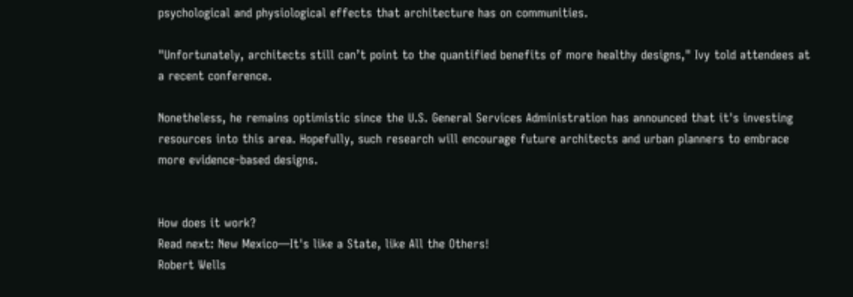psychological and physiological effects that architecture has on communities.

"Unfortunately, architects still can’t point to the quantified benefits of more healthy designs," Ivy told attendees at a recent conference.

Nonetheless, he remains optimistic since the U.S. General Services Administration has announced that it's investing resources into this area. Hopefully, such research will encourage future architects and urban planners to embrace more evidence-based designs.


How does it work?
Read next: New Mexico—It's like a State, like All the Others!
Robert Wells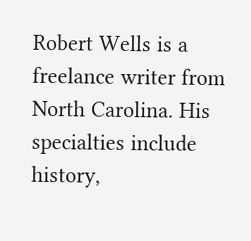Robert Wells is a freelance writer from North Carolina. His specialties include history,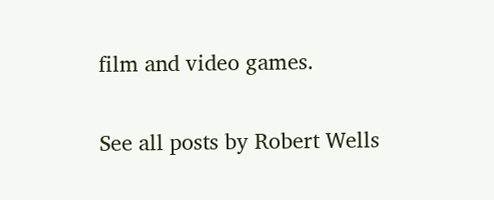film and video games.

See all posts by Robert Wells